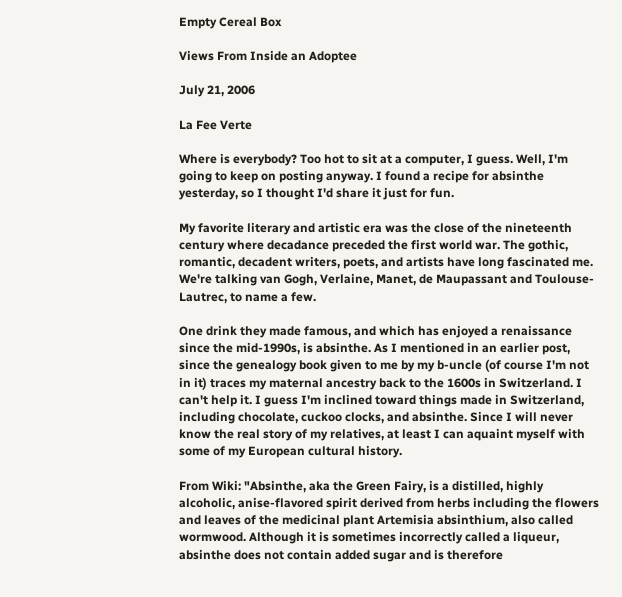Empty Cereal Box

Views From Inside an Adoptee

July 21, 2006

La Fee Verte

Where is everybody? Too hot to sit at a computer, I guess. Well, I'm going to keep on posting anyway. I found a recipe for absinthe yesterday, so I thought I'd share it just for fun.

My favorite literary and artistic era was the close of the nineteenth century where decadance preceded the first world war. The gothic, romantic, decadent writers, poets, and artists have long fascinated me. We're talking van Gogh, Verlaine, Manet, de Maupassant and Toulouse-Lautrec, to name a few.

One drink they made famous, and which has enjoyed a renaissance since the mid-1990s, is absinthe. As I mentioned in an earlier post, since the genealogy book given to me by my b-uncle (of course I'm not in it) traces my maternal ancestry back to the 1600s in Switzerland. I can't help it. I guess I'm inclined toward things made in Switzerland, including chocolate, cuckoo clocks, and absinthe. Since I will never know the real story of my relatives, at least I can aquaint myself with some of my European cultural history.

From Wiki: "Absinthe, aka the Green Fairy, is a distilled, highly alcoholic, anise-flavored spirit derived from herbs including the flowers and leaves of the medicinal plant Artemisia absinthium, also called wormwood. Although it is sometimes incorrectly called a liqueur, absinthe does not contain added sugar and is therefore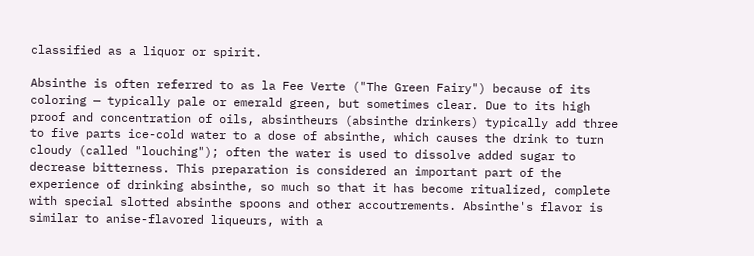classified as a liquor or spirit.

Absinthe is often referred to as la Fee Verte ("The Green Fairy") because of its coloring — typically pale or emerald green, but sometimes clear. Due to its high proof and concentration of oils, absintheurs (absinthe drinkers) typically add three to five parts ice-cold water to a dose of absinthe, which causes the drink to turn cloudy (called "louching"); often the water is used to dissolve added sugar to decrease bitterness. This preparation is considered an important part of the experience of drinking absinthe, so much so that it has become ritualized, complete with special slotted absinthe spoons and other accoutrements. Absinthe's flavor is similar to anise-flavored liqueurs, with a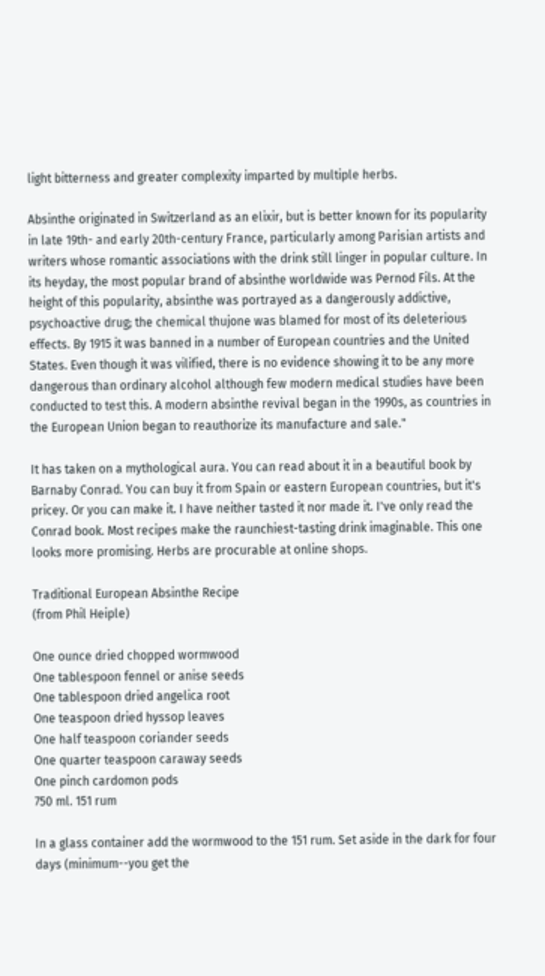light bitterness and greater complexity imparted by multiple herbs.

Absinthe originated in Switzerland as an elixir, but is better known for its popularity in late 19th- and early 20th-century France, particularly among Parisian artists and writers whose romantic associations with the drink still linger in popular culture. In its heyday, the most popular brand of absinthe worldwide was Pernod Fils. At the height of this popularity, absinthe was portrayed as a dangerously addictive, psychoactive drug; the chemical thujone was blamed for most of its deleterious effects. By 1915 it was banned in a number of European countries and the United States. Even though it was vilified, there is no evidence showing it to be any more dangerous than ordinary alcohol although few modern medical studies have been conducted to test this. A modern absinthe revival began in the 1990s, as countries in the European Union began to reauthorize its manufacture and sale."

It has taken on a mythological aura. You can read about it in a beautiful book by Barnaby Conrad. You can buy it from Spain or eastern European countries, but it's pricey. Or you can make it. I have neither tasted it nor made it. I've only read the Conrad book. Most recipes make the raunchiest-tasting drink imaginable. This one looks more promising. Herbs are procurable at online shops.

Traditional European Absinthe Recipe
(from Phil Heiple)

One ounce dried chopped wormwood
One tablespoon fennel or anise seeds
One tablespoon dried angelica root
One teaspoon dried hyssop leaves
One half teaspoon coriander seeds
One quarter teaspoon caraway seeds
One pinch cardomon pods
750 ml. 151 rum

In a glass container add the wormwood to the 151 rum. Set aside in the dark for four days (minimum--you get the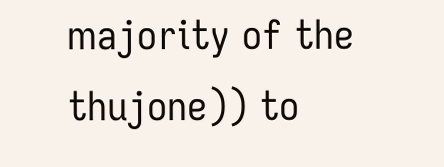majority of the thujone)) to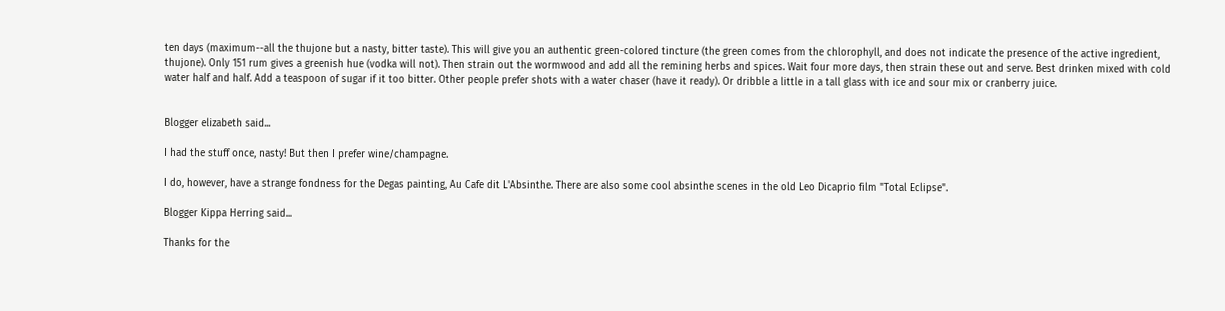ten days (maximum--all the thujone but a nasty, bitter taste). This will give you an authentic green-colored tincture (the green comes from the chlorophyll, and does not indicate the presence of the active ingredient, thujone). Only 151 rum gives a greenish hue (vodka will not). Then strain out the wormwood and add all the remining herbs and spices. Wait four more days, then strain these out and serve. Best drinken mixed with cold water half and half. Add a teaspoon of sugar if it too bitter. Other people prefer shots with a water chaser (have it ready). Or dribble a little in a tall glass with ice and sour mix or cranberry juice.


Blogger elizabeth said...

I had the stuff once, nasty! But then I prefer wine/champagne.

I do, however, have a strange fondness for the Degas painting, Au Cafe dit L'Absinthe. There are also some cool absinthe scenes in the old Leo Dicaprio film "Total Eclipse".

Blogger Kippa Herring said...

Thanks for the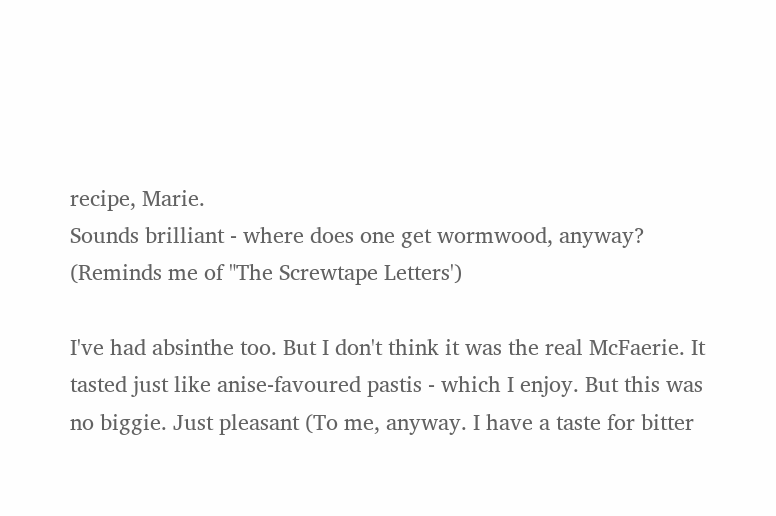recipe, Marie.
Sounds brilliant - where does one get wormwood, anyway?
(Reminds me of "The Screwtape Letters')

I've had absinthe too. But I don't think it was the real McFaerie. It tasted just like anise-favoured pastis - which I enjoy. But this was no biggie. Just pleasant (To me, anyway. I have a taste for bitter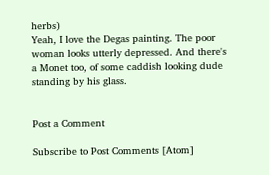herbs)
Yeah, I love the Degas painting. The poor woman looks utterly depressed. And there's a Monet too, of some caddish looking dude standing by his glass.


Post a Comment

Subscribe to Post Comments [Atom]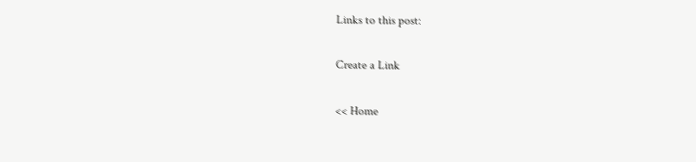Links to this post:

Create a Link

<< Home